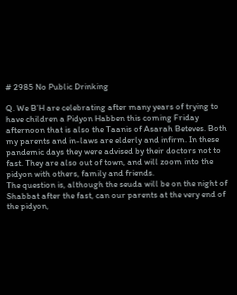# 2985 No Public Drinking

Q. We B’H are celebrating after many years of trying to have children a Pidyon Habben this coming Friday afternoon that is also the Taanis of Asarah Beteves. Both my parents and in-laws are elderly and infirm. In these pandemic days they were advised by their doctors not to fast. They are also out of town, and will zoom into the pidyon with others, family and friends.
The question is, although the seuda will be on the night of Shabbat after the fast, can our parents at the very end of the pidyon,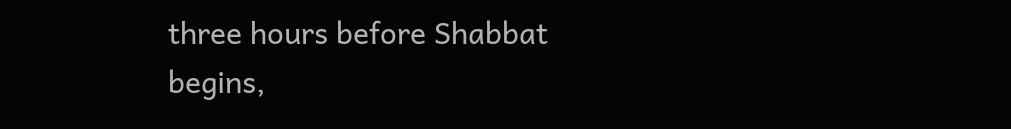three hours before Shabbat begins,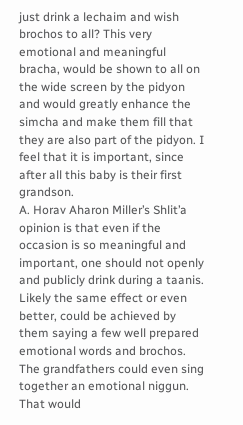just drink a lechaim and wish brochos to all? This very emotional and meaningful bracha, would be shown to all on the wide screen by the pidyon and would greatly enhance the simcha and make them fill that they are also part of the pidyon. I feel that it is important, since after all this baby is their first grandson.
A. Horav Aharon Miller’s Shlit’a opinion is that even if the occasion is so meaningful and important, one should not openly and publicly drink during a taanis.
Likely the same effect or even better, could be achieved by them saying a few well prepared emotional words and brochos. The grandfathers could even sing together an emotional niggun. That would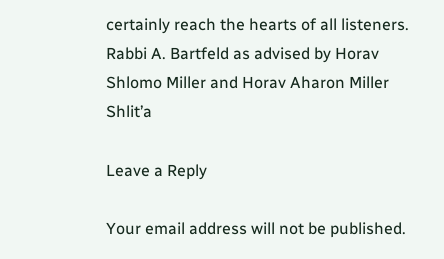certainly reach the hearts of all listeners.
Rabbi A. Bartfeld as advised by Horav Shlomo Miller and Horav Aharon Miller Shlit’a

Leave a Reply

Your email address will not be published.